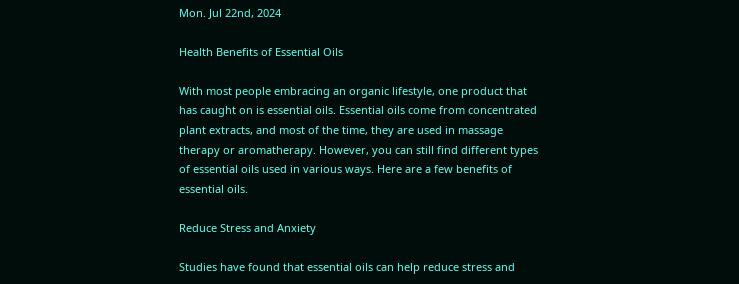Mon. Jul 22nd, 2024

Health Benefits of Essential Oils

With most people embracing an organic lifestyle, one product that has caught on is essential oils. Essential oils come from concentrated plant extracts, and most of the time, they are used in massage therapy or aromatherapy. However, you can still find different types of essential oils used in various ways. Here are a few benefits of essential oils.

Reduce Stress and Anxiety

Studies have found that essential oils can help reduce stress and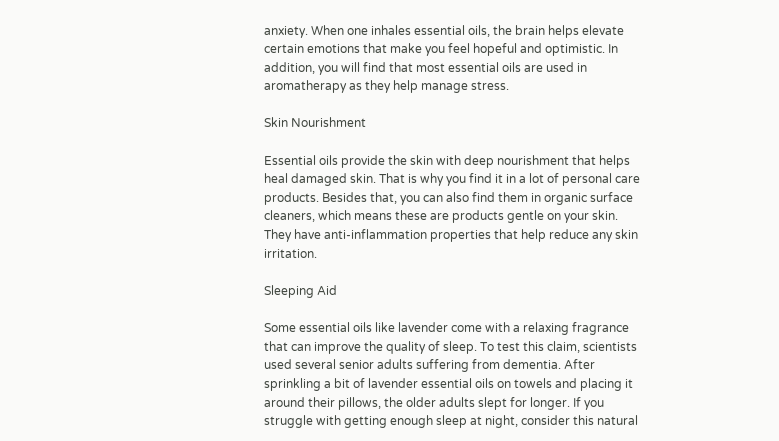anxiety. When one inhales essential oils, the brain helps elevate certain emotions that make you feel hopeful and optimistic. In addition, you will find that most essential oils are used in aromatherapy as they help manage stress.

Skin Nourishment

Essential oils provide the skin with deep nourishment that helps heal damaged skin. That is why you find it in a lot of personal care products. Besides that, you can also find them in organic surface cleaners, which means these are products gentle on your skin. They have anti-inflammation properties that help reduce any skin irritation.

Sleeping Aid

Some essential oils like lavender come with a relaxing fragrance that can improve the quality of sleep. To test this claim, scientists used several senior adults suffering from dementia. After sprinkling a bit of lavender essential oils on towels and placing it around their pillows, the older adults slept for longer. If you struggle with getting enough sleep at night, consider this natural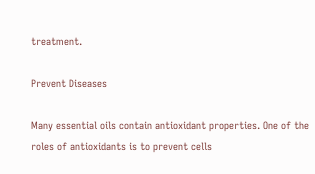treatment.

Prevent Diseases

Many essential oils contain antioxidant properties. One of the roles of antioxidants is to prevent cells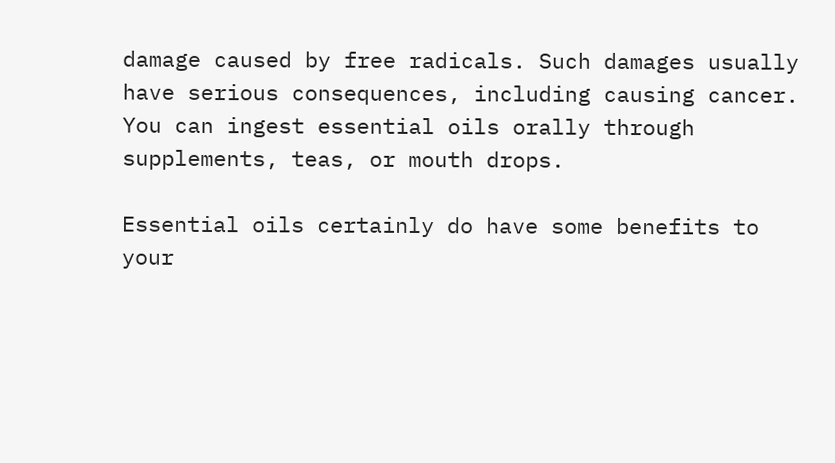damage caused by free radicals. Such damages usually have serious consequences, including causing cancer. You can ingest essential oils orally through supplements, teas, or mouth drops.

Essential oils certainly do have some benefits to your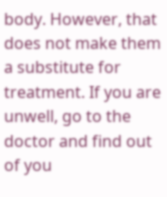body. However, that does not make them a substitute for treatment. If you are unwell, go to the doctor and find out of you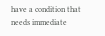have a condition that needs immediate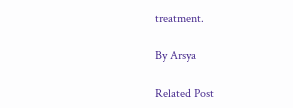treatment.

By Arsya

Related Post